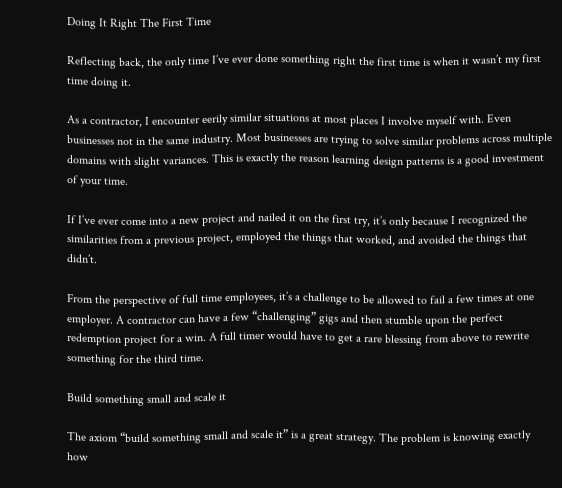Doing It Right The First Time

Reflecting back, the only time I’ve ever done something right the first time is when it wasn’t my first time doing it.

As a contractor, I encounter eerily similar situations at most places I involve myself with. Even businesses not in the same industry. Most businesses are trying to solve similar problems across multiple domains with slight variances. This is exactly the reason learning design patterns is a good investment of your time.

If I’ve ever come into a new project and nailed it on the first try, it’s only because I recognized the similarities from a previous project, employed the things that worked, and avoided the things that didn’t.

From the perspective of full time employees, it’s a challenge to be allowed to fail a few times at one employer. A contractor can have a few “challenging” gigs and then stumble upon the perfect redemption project for a win. A full timer would have to get a rare blessing from above to rewrite something for the third time.

Build something small and scale it

The axiom “build something small and scale it” is a great strategy. The problem is knowing exactly how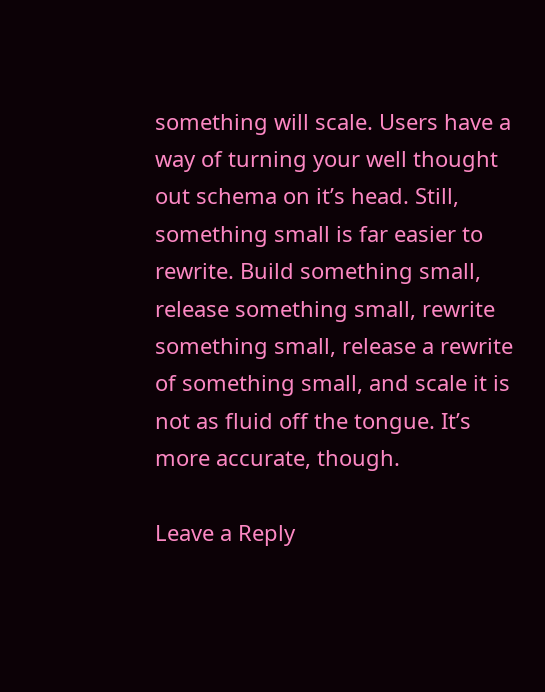something will scale. Users have a way of turning your well thought out schema on it’s head. Still, something small is far easier to rewrite. Build something small, release something small, rewrite something small, release a rewrite of something small, and scale it is not as fluid off the tongue. It’s more accurate, though.

Leave a Reply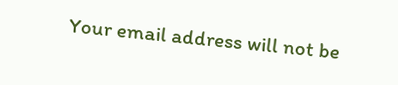Your email address will not be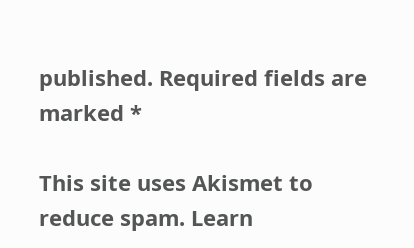published. Required fields are marked *

This site uses Akismet to reduce spam. Learn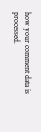how your comment data is processed.